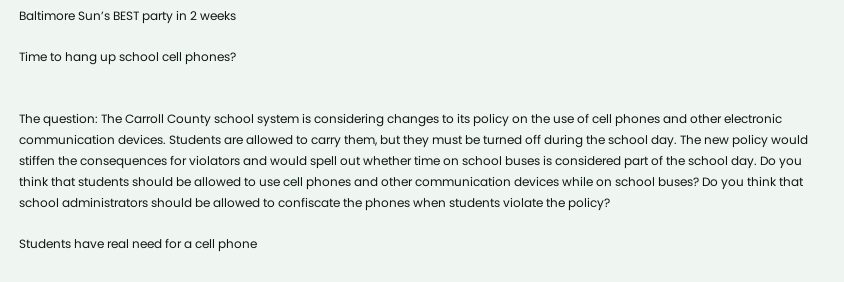Baltimore Sun’s BEST party in 2 weeks

Time to hang up school cell phones?


The question: The Carroll County school system is considering changes to its policy on the use of cell phones and other electronic communication devices. Students are allowed to carry them, but they must be turned off during the school day. The new policy would stiffen the consequences for violators and would spell out whether time on school buses is considered part of the school day. Do you think that students should be allowed to use cell phones and other communication devices while on school buses? Do you think that school administrators should be allowed to confiscate the phones when students violate the policy?

Students have real need for a cell phone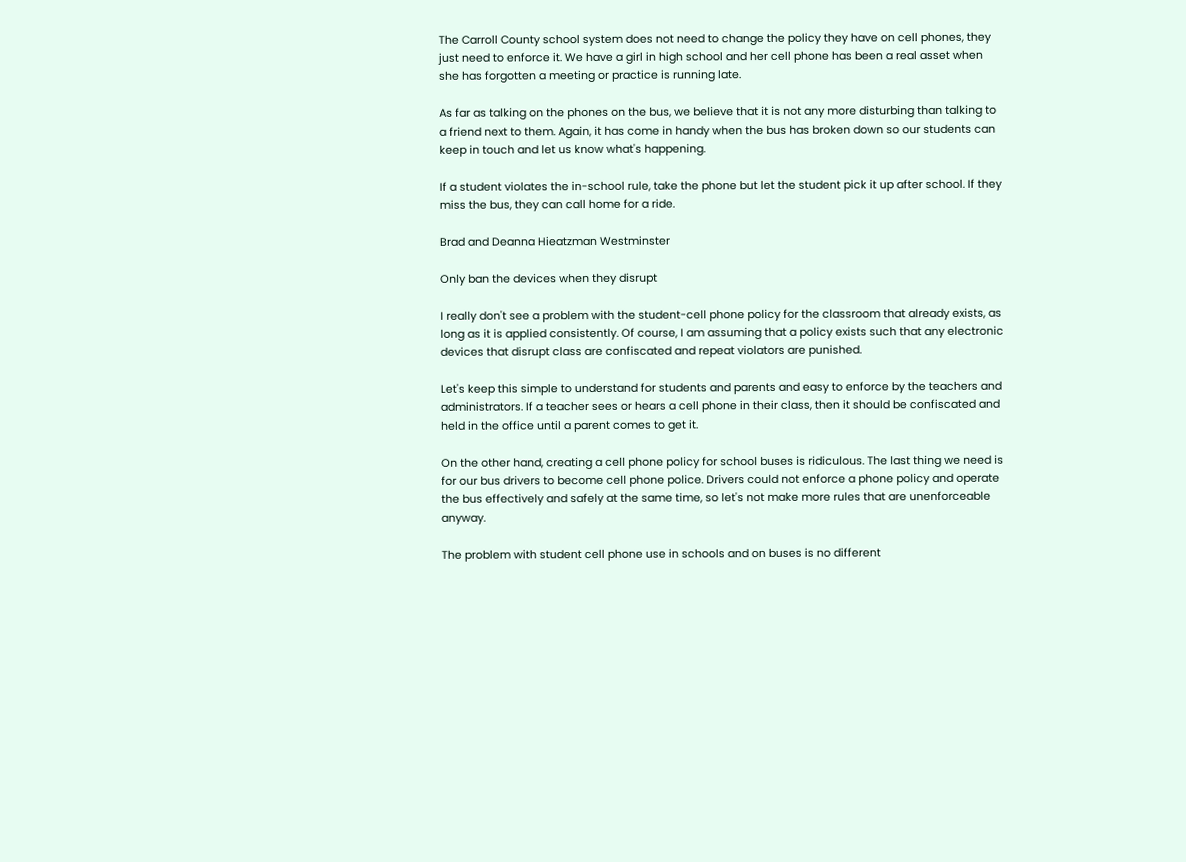The Carroll County school system does not need to change the policy they have on cell phones, they just need to enforce it. We have a girl in high school and her cell phone has been a real asset when she has forgotten a meeting or practice is running late.

As far as talking on the phones on the bus, we believe that it is not any more disturbing than talking to a friend next to them. Again, it has come in handy when the bus has broken down so our students can keep in touch and let us know what's happening.

If a student violates the in-school rule, take the phone but let the student pick it up after school. If they miss the bus, they can call home for a ride.

Brad and Deanna Hieatzman Westminster

Only ban the devices when they disrupt

I really don't see a problem with the student-cell phone policy for the classroom that already exists, as long as it is applied consistently. Of course, I am assuming that a policy exists such that any electronic devices that disrupt class are confiscated and repeat violators are punished.

Let's keep this simple to understand for students and parents and easy to enforce by the teachers and administrators. If a teacher sees or hears a cell phone in their class, then it should be confiscated and held in the office until a parent comes to get it.

On the other hand, creating a cell phone policy for school buses is ridiculous. The last thing we need is for our bus drivers to become cell phone police. Drivers could not enforce a phone policy and operate the bus effectively and safely at the same time, so let's not make more rules that are unenforceable anyway.

The problem with student cell phone use in schools and on buses is no different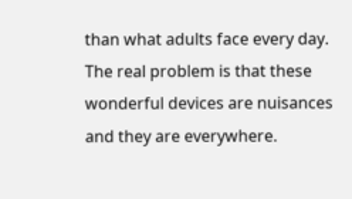than what adults face every day. The real problem is that these wonderful devices are nuisances and they are everywhere.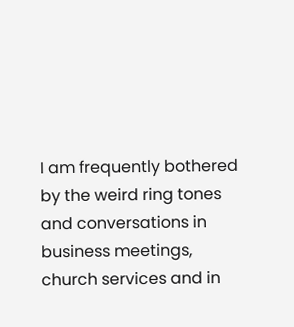I am frequently bothered by the weird ring tones and conversations in business meetings, church services and in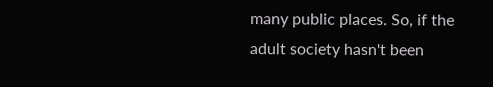many public places. So, if the adult society hasn't been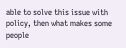able to solve this issue with policy, then what makes some people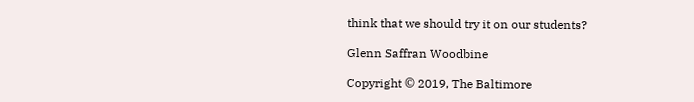think that we should try it on our students?

Glenn Saffran Woodbine

Copyright © 2019, The Baltimore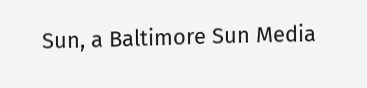Sun, a Baltimore Sun Media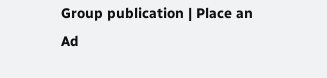Group publication | Place an Ad